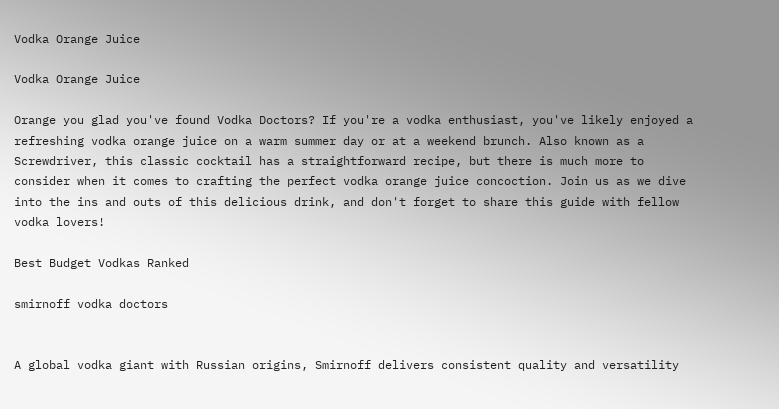Vodka Orange Juice

Vodka Orange Juice

Orange you glad you've found Vodka Doctors? If you're a vodka enthusiast, you've likely enjoyed a refreshing vodka orange juice on a warm summer day or at a weekend brunch. Also known as a Screwdriver, this classic cocktail has a straightforward recipe, but there is much more to consider when it comes to crafting the perfect vodka orange juice concoction. Join us as we dive into the ins and outs of this delicious drink, and don't forget to share this guide with fellow vodka lovers!

Best Budget Vodkas Ranked

smirnoff vodka doctors


A global vodka giant with Russian origins, Smirnoff delivers consistent quality and versatility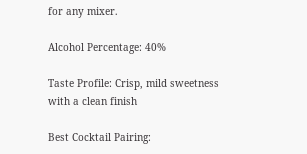for any mixer.

Alcohol Percentage: 40%

Taste Profile: Crisp, mild sweetness with a clean finish

Best Cocktail Pairing: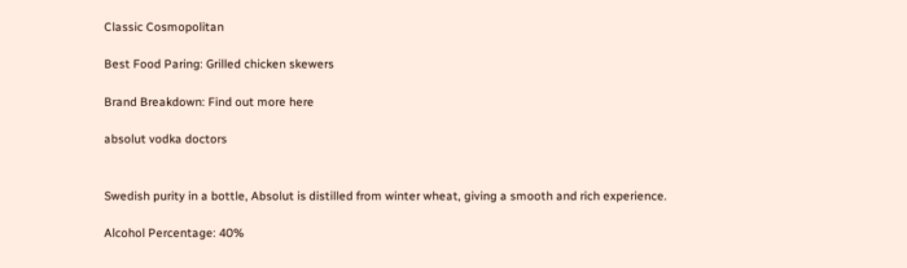Classic Cosmopolitan

Best Food Paring: Grilled chicken skewers

Brand Breakdown: Find out more here

absolut vodka doctors


Swedish purity in a bottle, Absolut is distilled from winter wheat, giving a smooth and rich experience.

Alcohol Percentage: 40%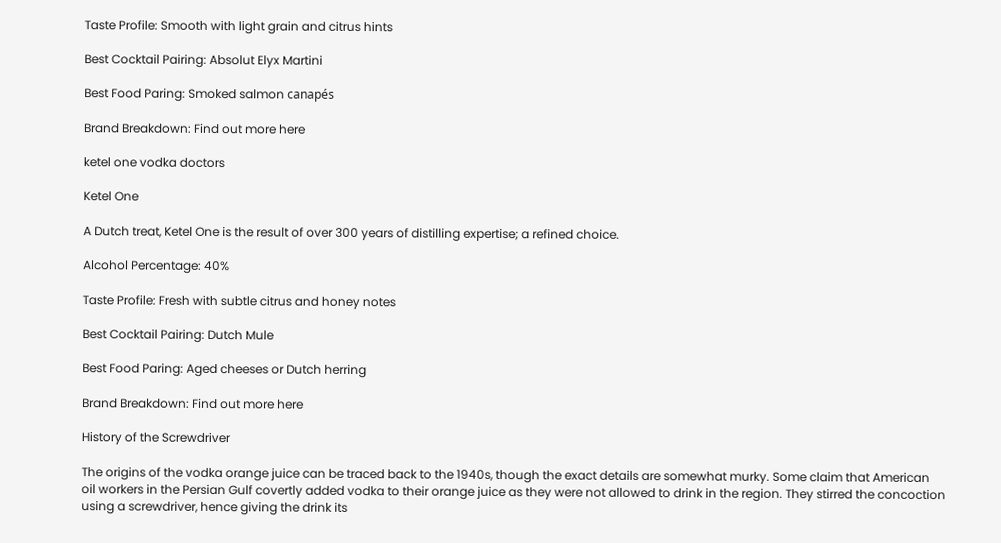Taste Profile: Smooth with light grain and citrus hints

Best Cocktail Pairing: Absolut Elyx Martini

Best Food Paring: Smoked salmon canapés

Brand Breakdown: Find out more here

ketel one vodka doctors

Ketel One

A Dutch treat, Ketel One is the result of over 300 years of distilling expertise; a refined choice.

Alcohol Percentage: 40%

Taste Profile: Fresh with subtle citrus and honey notes

Best Cocktail Pairing: Dutch Mule

Best Food Paring: Aged cheeses or Dutch herring

Brand Breakdown: Find out more here

History of the Screwdriver

The origins of the vodka orange juice can be traced back to the 1940s, though the exact details are somewhat murky. Some claim that American oil workers in the Persian Gulf covertly added vodka to their orange juice as they were not allowed to drink in the region. They stirred the concoction using a screwdriver, hence giving the drink its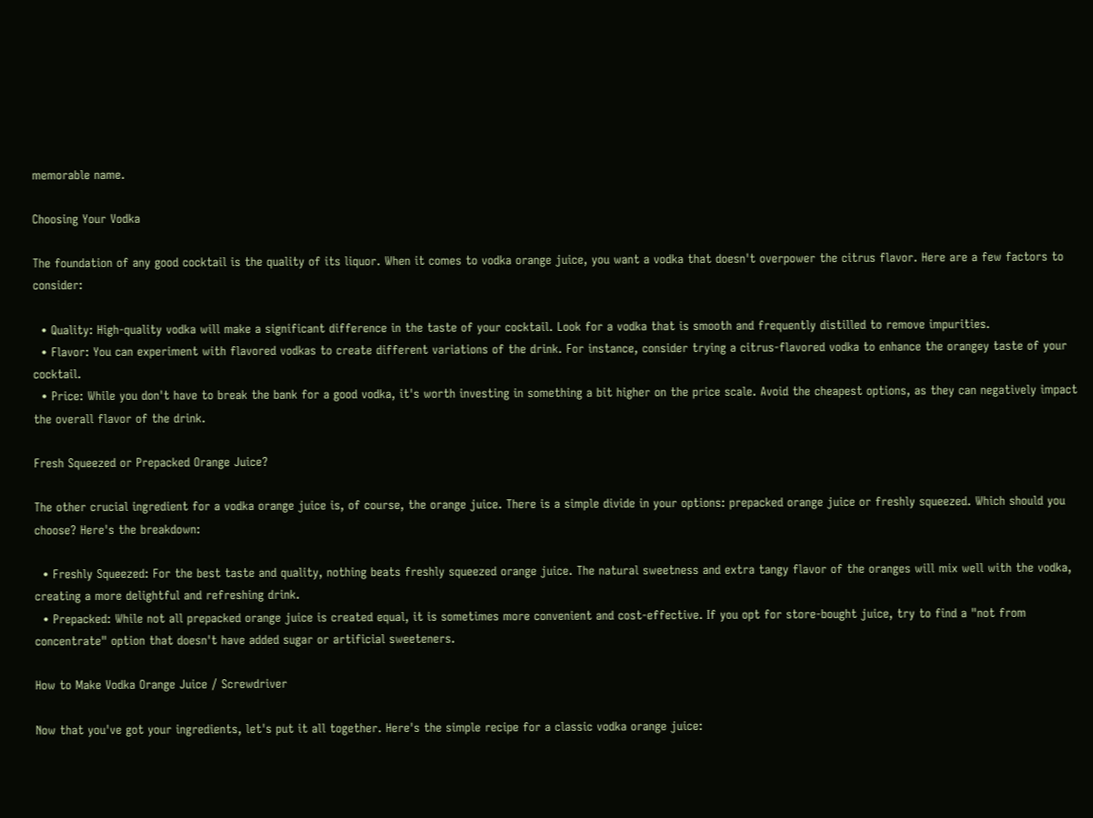memorable name.

Choosing Your Vodka

The foundation of any good cocktail is the quality of its liquor. When it comes to vodka orange juice, you want a vodka that doesn't overpower the citrus flavor. Here are a few factors to consider:

  • Quality: High-quality vodka will make a significant difference in the taste of your cocktail. Look for a vodka that is smooth and frequently distilled to remove impurities.
  • Flavor: You can experiment with flavored vodkas to create different variations of the drink. For instance, consider trying a citrus-flavored vodka to enhance the orangey taste of your cocktail.
  • Price: While you don't have to break the bank for a good vodka, it's worth investing in something a bit higher on the price scale. Avoid the cheapest options, as they can negatively impact the overall flavor of the drink.

Fresh Squeezed or Prepacked Orange Juice?

The other crucial ingredient for a vodka orange juice is, of course, the orange juice. There is a simple divide in your options: prepacked orange juice or freshly squeezed. Which should you choose? Here's the breakdown:

  • Freshly Squeezed: For the best taste and quality, nothing beats freshly squeezed orange juice. The natural sweetness and extra tangy flavor of the oranges will mix well with the vodka, creating a more delightful and refreshing drink.
  • Prepacked: While not all prepacked orange juice is created equal, it is sometimes more convenient and cost-effective. If you opt for store-bought juice, try to find a "not from concentrate" option that doesn't have added sugar or artificial sweeteners.

How to Make Vodka Orange Juice / Screwdriver

Now that you've got your ingredients, let's put it all together. Here's the simple recipe for a classic vodka orange juice: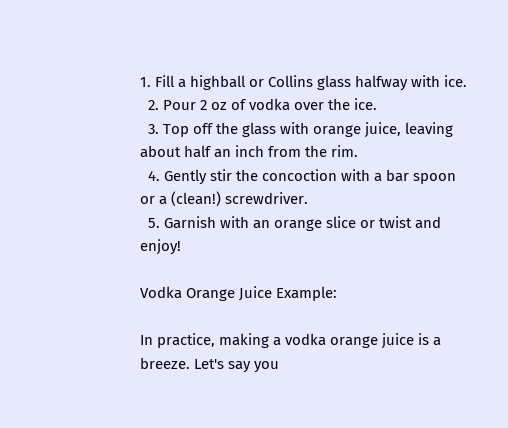1. Fill a highball or Collins glass halfway with ice.
  2. Pour 2 oz of vodka over the ice.
  3. Top off the glass with orange juice, leaving about half an inch from the rim.
  4. Gently stir the concoction with a bar spoon or a (clean!) screwdriver.
  5. Garnish with an orange slice or twist and enjoy!

Vodka Orange Juice Example:

In practice, making a vodka orange juice is a breeze. Let's say you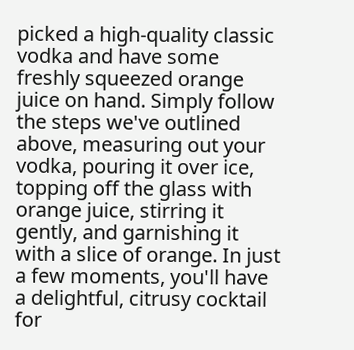picked a high-quality classic vodka and have some freshly squeezed orange juice on hand. Simply follow the steps we've outlined above, measuring out your vodka, pouring it over ice, topping off the glass with orange juice, stirring it gently, and garnishing it with a slice of orange. In just a few moments, you'll have a delightful, citrusy cocktail for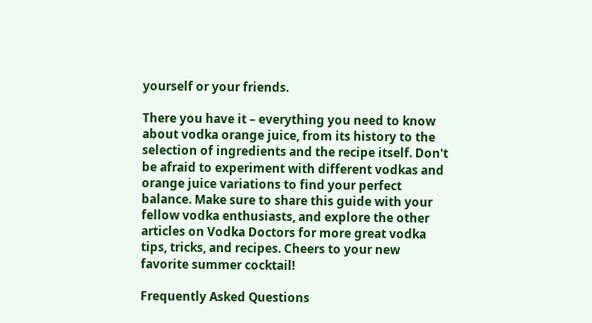yourself or your friends.

There you have it – everything you need to know about vodka orange juice, from its history to the selection of ingredients and the recipe itself. Don't be afraid to experiment with different vodkas and orange juice variations to find your perfect balance. Make sure to share this guide with your fellow vodka enthusiasts, and explore the other articles on Vodka Doctors for more great vodka tips, tricks, and recipes. Cheers to your new favorite summer cocktail!

Frequently Asked Questions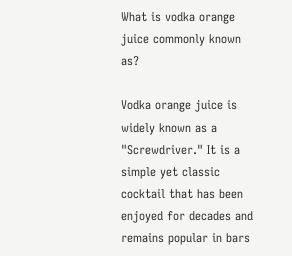What is vodka orange juice commonly known as?

Vodka orange juice is widely known as a "Screwdriver." It is a simple yet classic cocktail that has been enjoyed for decades and remains popular in bars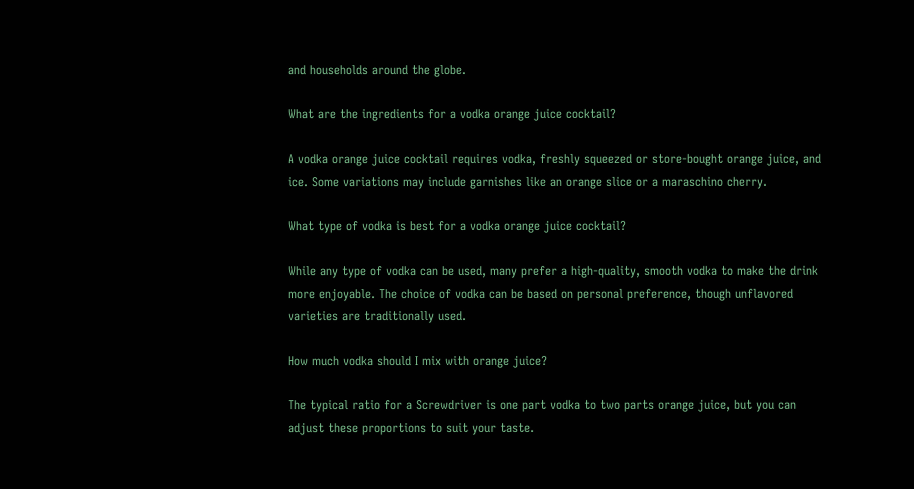and households around the globe.

What are the ingredients for a vodka orange juice cocktail?

A vodka orange juice cocktail requires vodka, freshly squeezed or store-bought orange juice, and ice. Some variations may include garnishes like an orange slice or a maraschino cherry.

What type of vodka is best for a vodka orange juice cocktail?

While any type of vodka can be used, many prefer a high-quality, smooth vodka to make the drink more enjoyable. The choice of vodka can be based on personal preference, though unflavored varieties are traditionally used.

How much vodka should I mix with orange juice?

The typical ratio for a Screwdriver is one part vodka to two parts orange juice, but you can adjust these proportions to suit your taste.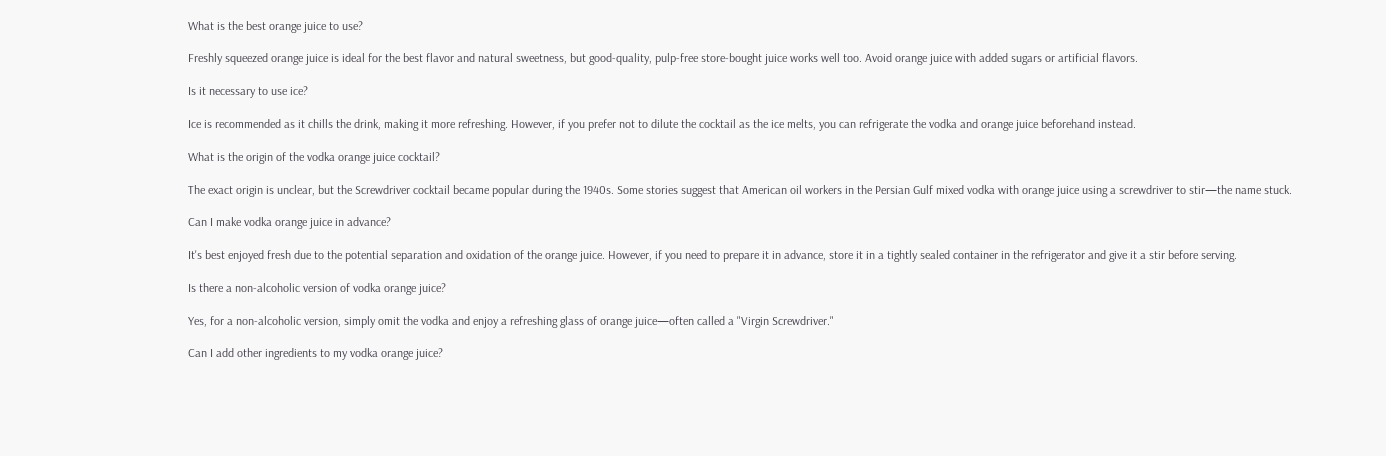What is the best orange juice to use?

Freshly squeezed orange juice is ideal for the best flavor and natural sweetness, but good-quality, pulp-free store-bought juice works well too. Avoid orange juice with added sugars or artificial flavors.

Is it necessary to use ice?

Ice is recommended as it chills the drink, making it more refreshing. However, if you prefer not to dilute the cocktail as the ice melts, you can refrigerate the vodka and orange juice beforehand instead.

What is the origin of the vodka orange juice cocktail?

The exact origin is unclear, but the Screwdriver cocktail became popular during the 1940s. Some stories suggest that American oil workers in the Persian Gulf mixed vodka with orange juice using a screwdriver to stir—the name stuck.

Can I make vodka orange juice in advance?

It's best enjoyed fresh due to the potential separation and oxidation of the orange juice. However, if you need to prepare it in advance, store it in a tightly sealed container in the refrigerator and give it a stir before serving.

Is there a non-alcoholic version of vodka orange juice?

Yes, for a non-alcoholic version, simply omit the vodka and enjoy a refreshing glass of orange juice—often called a "Virgin Screwdriver."

Can I add other ingredients to my vodka orange juice?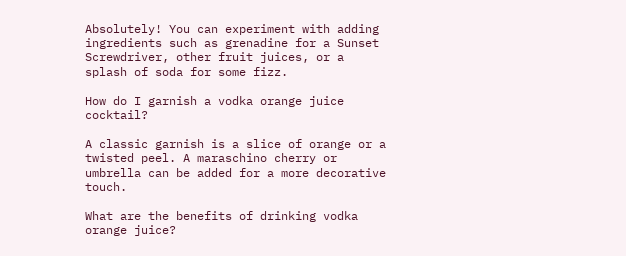Absolutely! You can experiment with adding ingredients such as grenadine for a Sunset Screwdriver, other fruit juices, or a splash of soda for some fizz.

How do I garnish a vodka orange juice cocktail?

A classic garnish is a slice of orange or a twisted peel. A maraschino cherry or umbrella can be added for a more decorative touch.

What are the benefits of drinking vodka orange juice?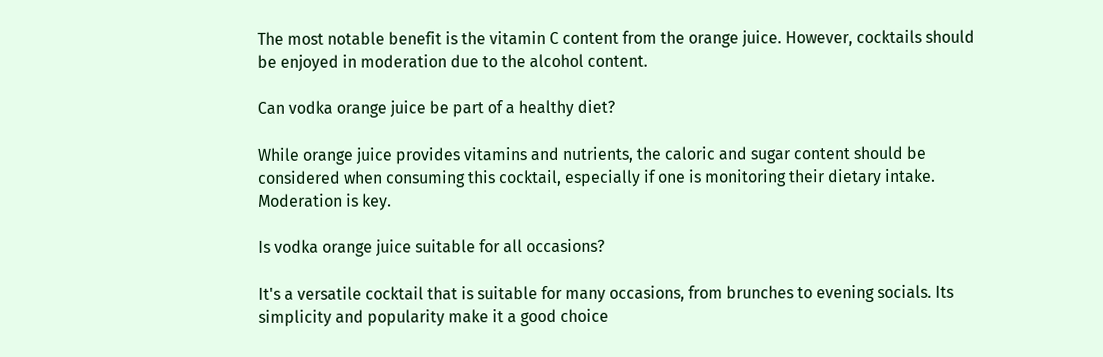The most notable benefit is the vitamin C content from the orange juice. However, cocktails should be enjoyed in moderation due to the alcohol content.

Can vodka orange juice be part of a healthy diet?

While orange juice provides vitamins and nutrients, the caloric and sugar content should be considered when consuming this cocktail, especially if one is monitoring their dietary intake. Moderation is key.

Is vodka orange juice suitable for all occasions?

It's a versatile cocktail that is suitable for many occasions, from brunches to evening socials. Its simplicity and popularity make it a good choice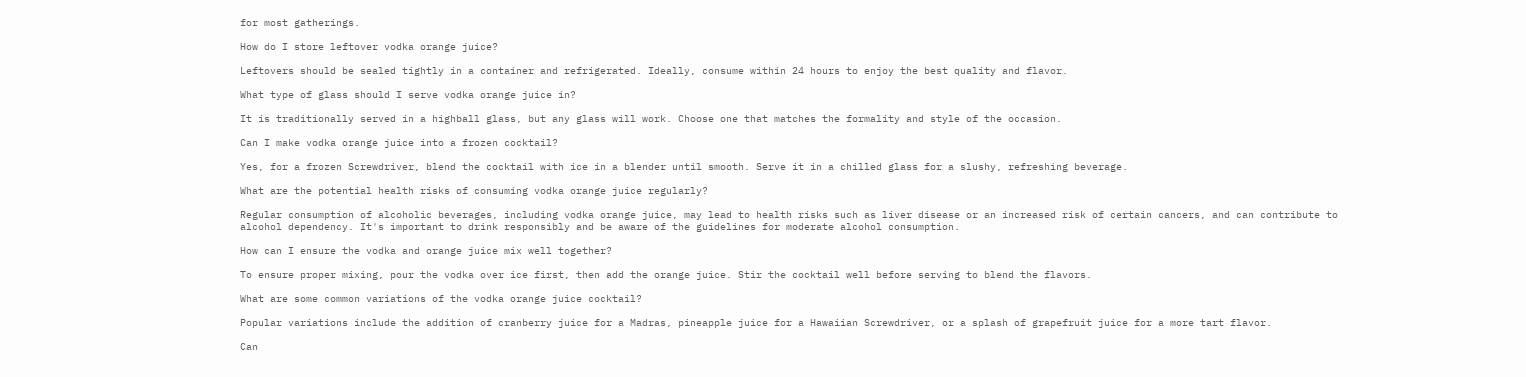for most gatherings.

How do I store leftover vodka orange juice?

Leftovers should be sealed tightly in a container and refrigerated. Ideally, consume within 24 hours to enjoy the best quality and flavor.

What type of glass should I serve vodka orange juice in?

It is traditionally served in a highball glass, but any glass will work. Choose one that matches the formality and style of the occasion.

Can I make vodka orange juice into a frozen cocktail?

Yes, for a frozen Screwdriver, blend the cocktail with ice in a blender until smooth. Serve it in a chilled glass for a slushy, refreshing beverage.

What are the potential health risks of consuming vodka orange juice regularly?

Regular consumption of alcoholic beverages, including vodka orange juice, may lead to health risks such as liver disease or an increased risk of certain cancers, and can contribute to alcohol dependency. It's important to drink responsibly and be aware of the guidelines for moderate alcohol consumption.

How can I ensure the vodka and orange juice mix well together?

To ensure proper mixing, pour the vodka over ice first, then add the orange juice. Stir the cocktail well before serving to blend the flavors.

What are some common variations of the vodka orange juice cocktail?

Popular variations include the addition of cranberry juice for a Madras, pineapple juice for a Hawaiian Screwdriver, or a splash of grapefruit juice for a more tart flavor.

Can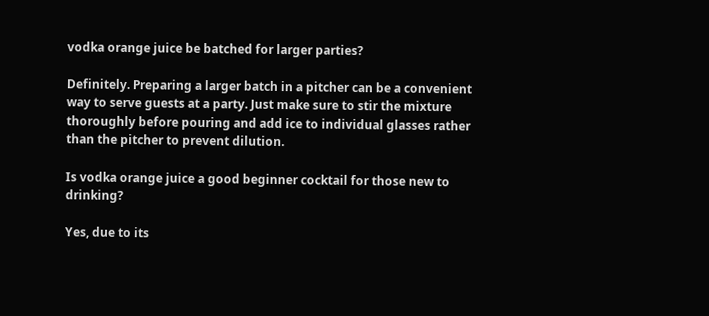vodka orange juice be batched for larger parties?

Definitely. Preparing a larger batch in a pitcher can be a convenient way to serve guests at a party. Just make sure to stir the mixture thoroughly before pouring and add ice to individual glasses rather than the pitcher to prevent dilution.

Is vodka orange juice a good beginner cocktail for those new to drinking?

Yes, due to its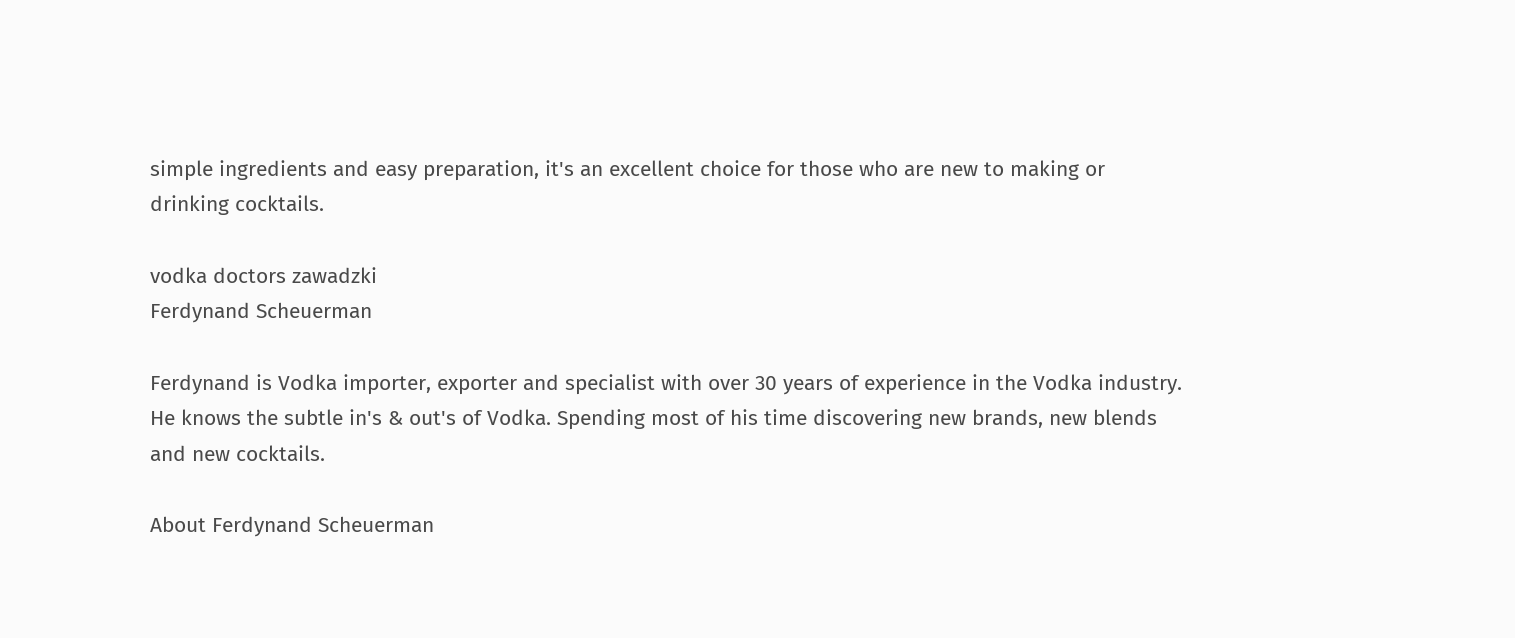simple ingredients and easy preparation, it's an excellent choice for those who are new to making or drinking cocktails.

vodka doctors zawadzki
Ferdynand Scheuerman

Ferdynand is Vodka importer, exporter and specialist with over 30 years of experience in the Vodka industry. He knows the subtle in's & out's of Vodka. Spending most of his time discovering new brands, new blends and new cocktails.

About Ferdynand Scheuerman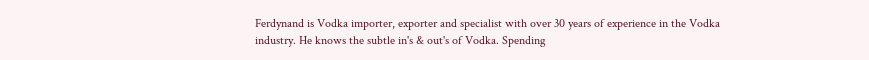Ferdynand is Vodka importer, exporter and specialist with over 30 years of experience in the Vodka industry. He knows the subtle in's & out's of Vodka. Spending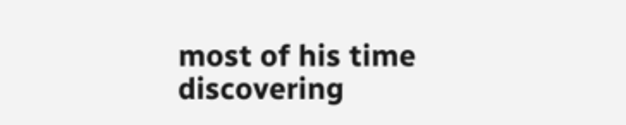most of his time discovering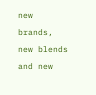new brands, new blends and new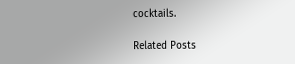cocktails.

Related Posts